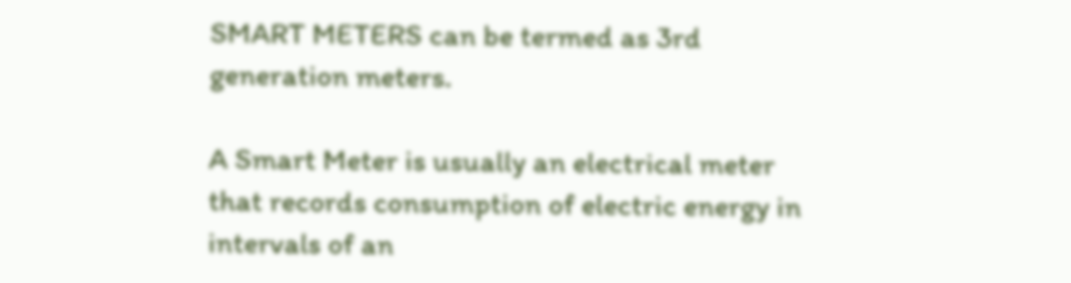SMART METERS can be termed as 3rd generation meters.

A Smart Meter is usually an electrical meter that records consumption of electric energy in intervals of an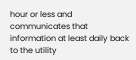hour or less and communicates that information at least daily back to the utility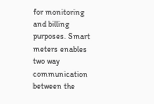for monitoring and billing purposes. Smart meters enables two way communication between the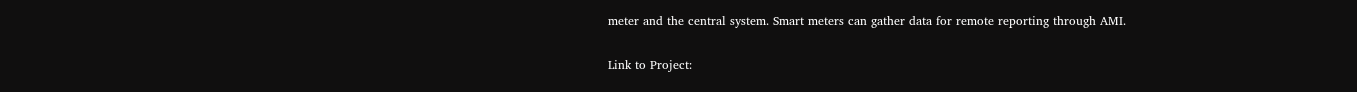meter and the central system. Smart meters can gather data for remote reporting through AMI.

Link to Project: